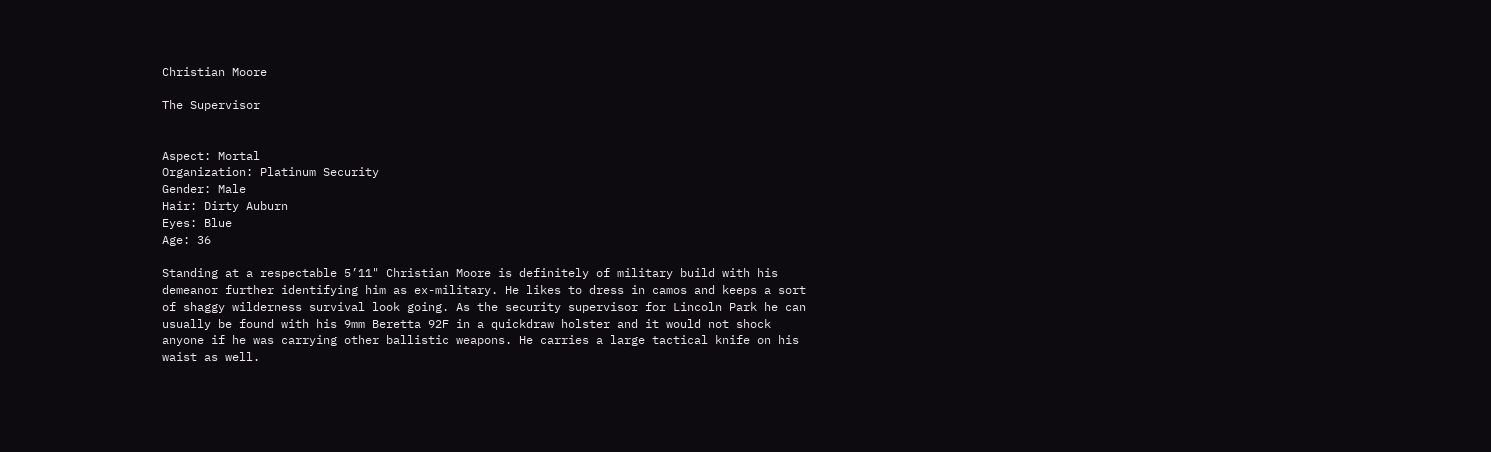Christian Moore

The Supervisor


Aspect: Mortal
Organization: Platinum Security
Gender: Male
Hair: Dirty Auburn
Eyes: Blue
Age: 36

Standing at a respectable 5’11" Christian Moore is definitely of military build with his demeanor further identifying him as ex-military. He likes to dress in camos and keeps a sort of shaggy wilderness survival look going. As the security supervisor for Lincoln Park he can usually be found with his 9mm Beretta 92F in a quickdraw holster and it would not shock anyone if he was carrying other ballistic weapons. He carries a large tactical knife on his waist as well.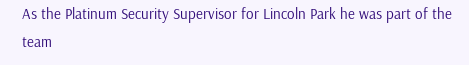As the Platinum Security Supervisor for Lincoln Park he was part of the team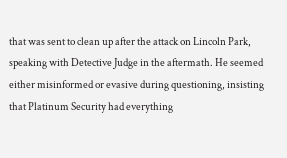that was sent to clean up after the attack on Lincoln Park, speaking with Detective Judge in the aftermath. He seemed either misinformed or evasive during questioning, insisting that Platinum Security had everything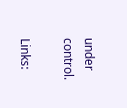under control.

Links: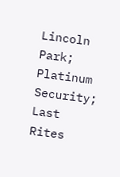Lincoln Park; Platinum Security; Last Rites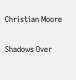Christian Moore

Shadows Over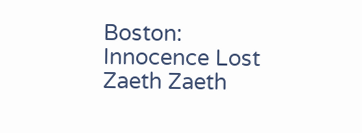Boston: Innocence Lost Zaeth Zaeth